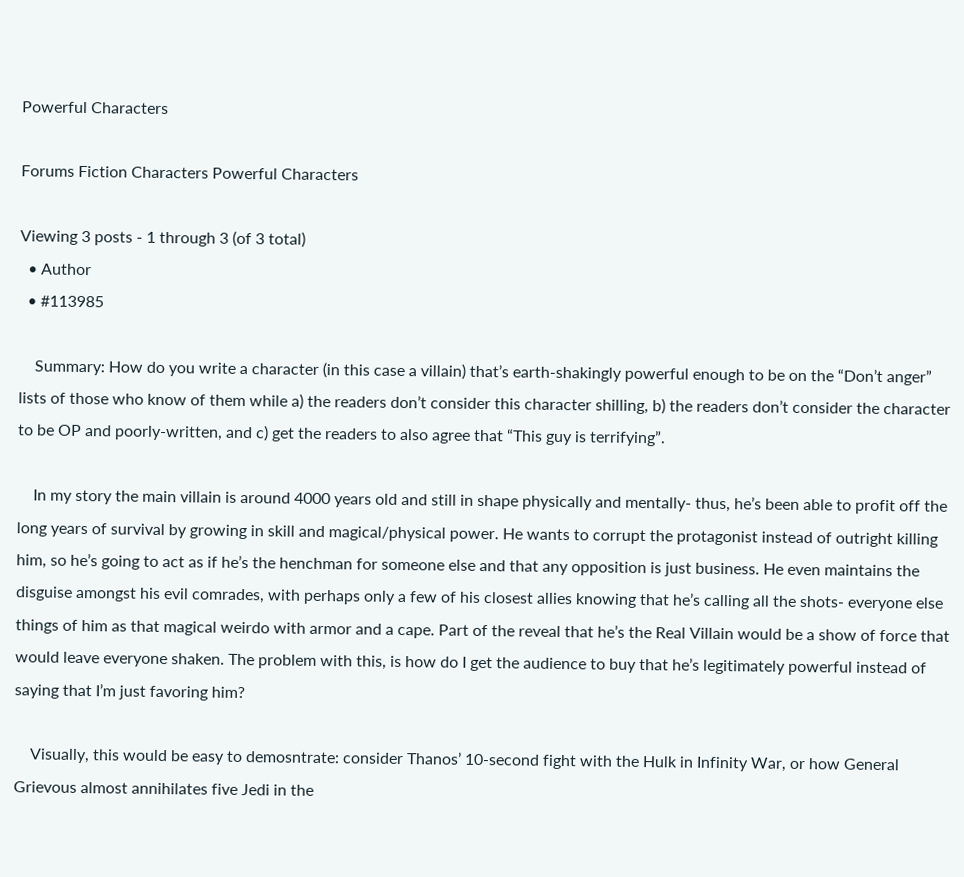Powerful Characters

Forums Fiction Characters Powerful Characters

Viewing 3 posts - 1 through 3 (of 3 total)
  • Author
  • #113985

    Summary: How do you write a character (in this case a villain) that’s earth-shakingly powerful enough to be on the “Don’t anger” lists of those who know of them while a) the readers don’t consider this character shilling, b) the readers don’t consider the character to be OP and poorly-written, and c) get the readers to also agree that “This guy is terrifying”.

    In my story the main villain is around 4000 years old and still in shape physically and mentally- thus, he’s been able to profit off the long years of survival by growing in skill and magical/physical power. He wants to corrupt the protagonist instead of outright killing him, so he’s going to act as if he’s the henchman for someone else and that any opposition is just business. He even maintains the disguise amongst his evil comrades, with perhaps only a few of his closest allies knowing that he’s calling all the shots- everyone else things of him as that magical weirdo with armor and a cape. Part of the reveal that he’s the Real Villain would be a show of force that would leave everyone shaken. The problem with this, is how do I get the audience to buy that he’s legitimately powerful instead of saying that I’m just favoring him?

    Visually, this would be easy to demosntrate: consider Thanos’ 10-second fight with the Hulk in Infinity War, or how General Grievous almost annihilates five Jedi in the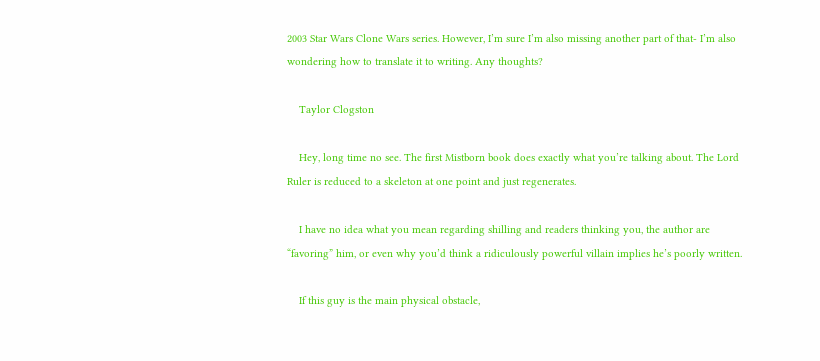2003 Star Wars Clone Wars series. However, I’m sure I’m also missing another part of that- I’m also wondering how to translate it to writing. Any thoughts?

    Taylor Clogston

    Hey, long time no see. The first Mistborn book does exactly what you’re talking about. The Lord Ruler is reduced to a skeleton at one point and just regenerates.

    I have no idea what you mean regarding shilling and readers thinking you, the author are “favoring” him, or even why you’d think a ridiculously powerful villain implies he’s poorly written.

    If this guy is the main physical obstacle,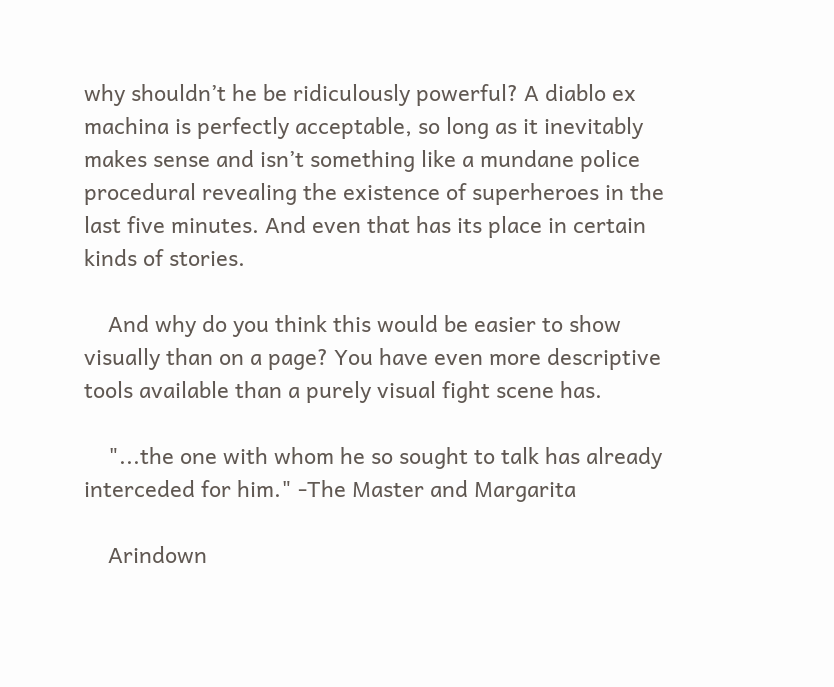why shouldn’t he be ridiculously powerful? A diablo ex machina is perfectly acceptable, so long as it inevitably makes sense and isn’t something like a mundane police procedural revealing the existence of superheroes in the last five minutes. And even that has its place in certain kinds of stories.

    And why do you think this would be easier to show visually than on a page? You have even more descriptive tools available than a purely visual fight scene has.

    "...the one with whom he so sought to talk has already interceded for him." -The Master and Margarita

    Arindown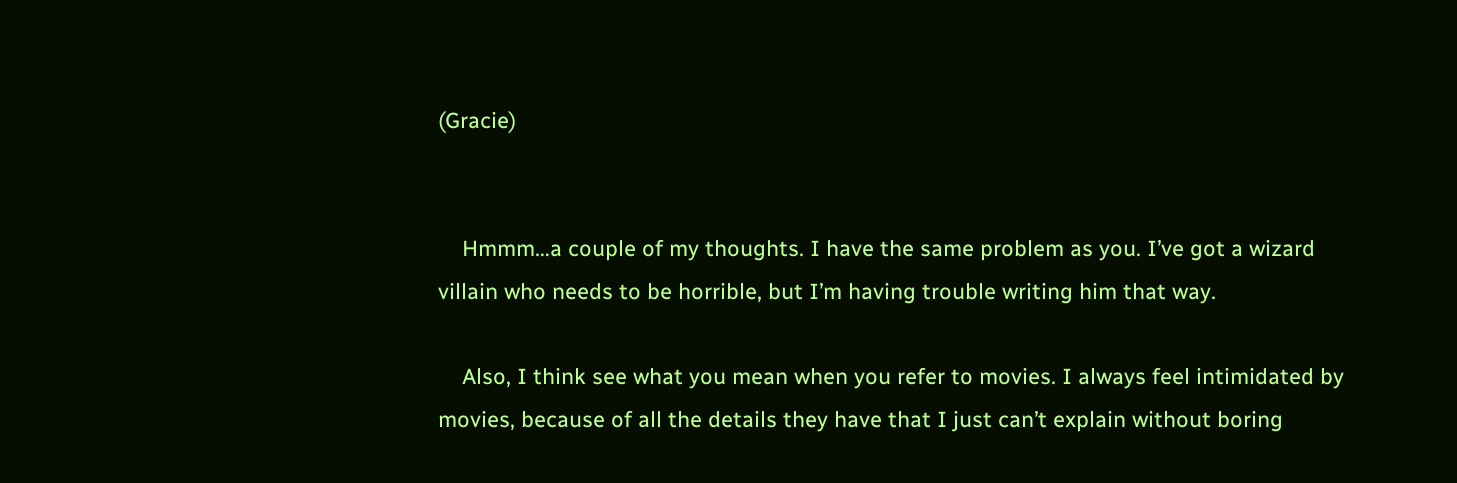(Gracie)


    Hmmm…a couple of my thoughts. I have the same problem as you. I’ve got a wizard villain who needs to be horrible, but I’m having trouble writing him that way.

    Also, I think see what you mean when you refer to movies. I always feel intimidated by movies, because of all the details they have that I just can’t explain without boring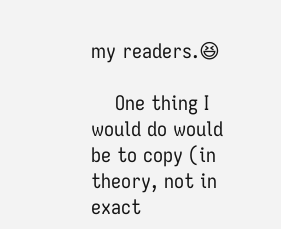my readers.😆

    One thing I would do would be to copy (in theory, not in exact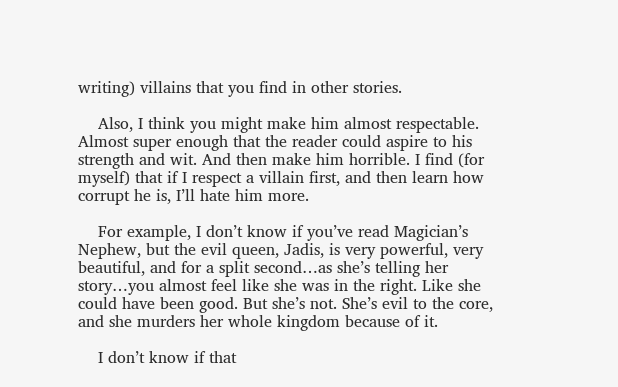writing) villains that you find in other stories.

    Also, I think you might make him almost respectable. Almost super enough that the reader could aspire to his strength and wit. And then make him horrible. I find (for myself) that if I respect a villain first, and then learn how corrupt he is, I’ll hate him more.

    For example, I don’t know if you’ve read Magician’s Nephew, but the evil queen, Jadis, is very powerful, very beautiful, and for a split second…as she’s telling her story…you almost feel like she was in the right. Like she could have been good. But she’s not. She’s evil to the core, and she murders her whole kingdom because of it.

    I don’t know if that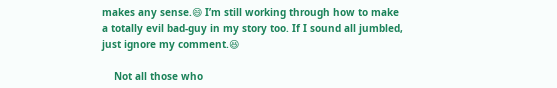makes any sense.😄 I’m still working through how to make a totally evil bad-guy in my story too. If I sound all jumbled, just ignore my comment.😆

    Not all those who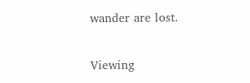wander are lost.

Viewing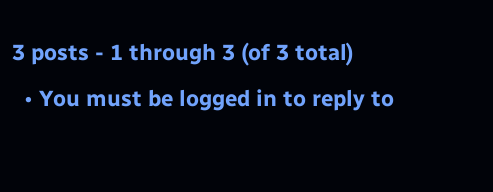3 posts - 1 through 3 (of 3 total)
  • You must be logged in to reply to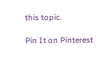this topic.

Pin It on Pinterest